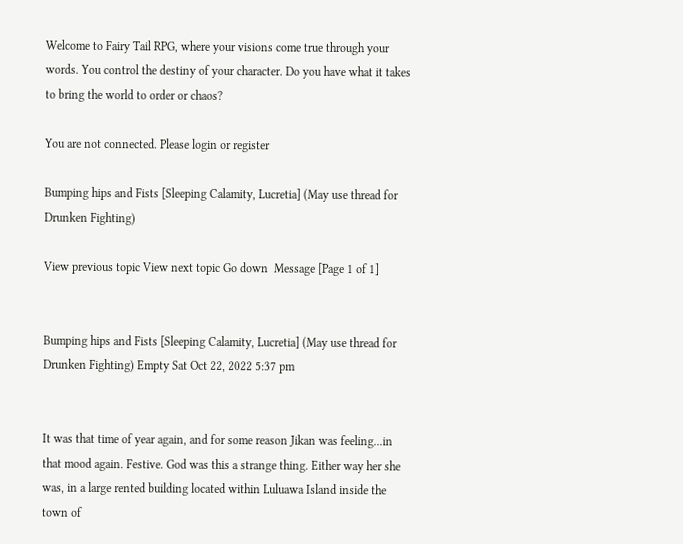Welcome to Fairy Tail RPG, where your visions come true through your words. You control the destiny of your character. Do you have what it takes to bring the world to order or chaos?

You are not connected. Please login or register

Bumping hips and Fists [Sleeping Calamity, Lucretia] (May use thread for Drunken Fighting)

View previous topic View next topic Go down  Message [Page 1 of 1]


Bumping hips and Fists [Sleeping Calamity, Lucretia] (May use thread for Drunken Fighting) Empty Sat Oct 22, 2022 5:37 pm


It was that time of year again, and for some reason Jikan was feeling...in that mood again. Festive. God was this a strange thing. Either way her she was, in a large rented building located within Luluawa Island inside the town of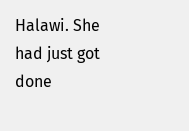Halawi. She had just got done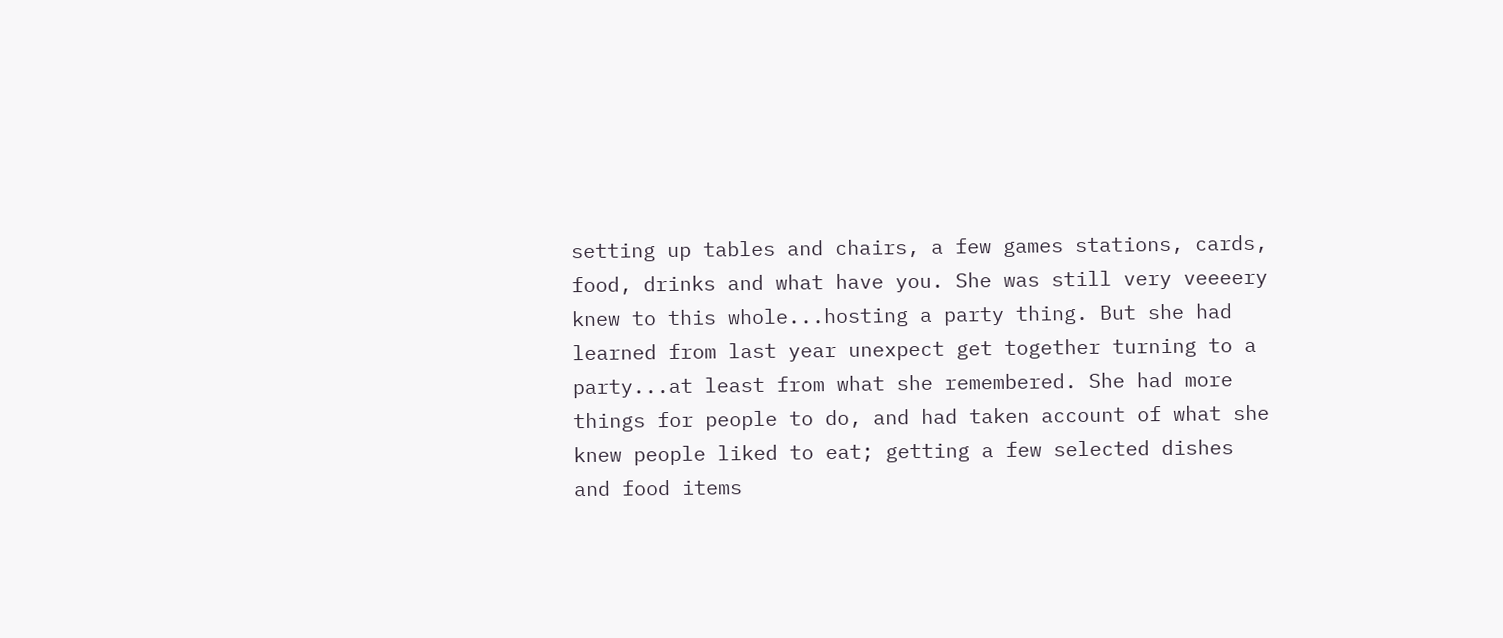setting up tables and chairs, a few games stations, cards, food, drinks and what have you. She was still very veeeery knew to this whole...hosting a party thing. But she had learned from last year unexpect get together turning to a party...at least from what she remembered. She had more things for people to do, and had taken account of what she knew people liked to eat; getting a few selected dishes and food items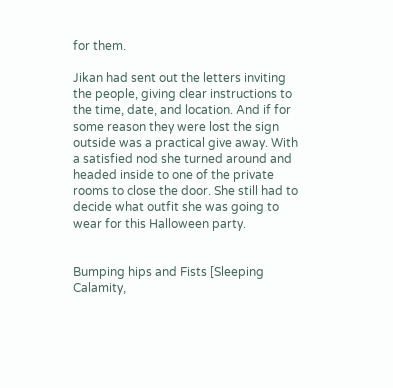for them.

Jikan had sent out the letters inviting the people, giving clear instructions to the time, date, and location. And if for some reason they were lost the sign outside was a practical give away. With a satisfied nod she turned around and headed inside to one of the private rooms to close the door. She still had to decide what outfit she was going to wear for this Halloween party.


Bumping hips and Fists [Sleeping Calamity,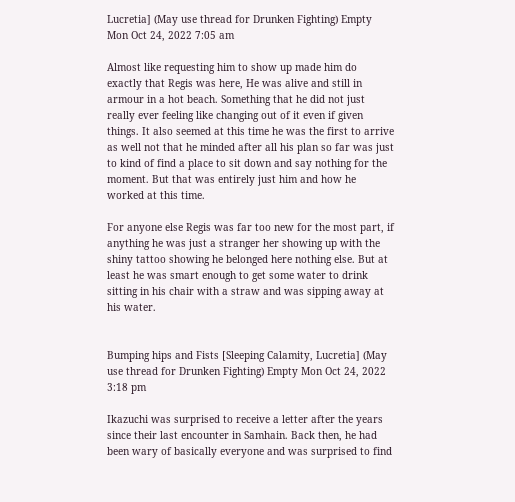Lucretia] (May use thread for Drunken Fighting) Empty Mon Oct 24, 2022 7:05 am

Almost like requesting him to show up made him do exactly that Regis was here, He was alive and still in armour in a hot beach. Something that he did not just really ever feeling like changing out of it even if given things. It also seemed at this time he was the first to arrive as well not that he minded after all his plan so far was just to kind of find a place to sit down and say nothing for the moment. But that was entirely just him and how he worked at this time.

For anyone else Regis was far too new for the most part, if anything he was just a stranger her showing up with the shiny tattoo showing he belonged here nothing else. But at least he was smart enough to get some water to drink sitting in his chair with a straw and was sipping away at his water.


Bumping hips and Fists [Sleeping Calamity, Lucretia] (May use thread for Drunken Fighting) Empty Mon Oct 24, 2022 3:18 pm

Ikazuchi was surprised to receive a letter after the years since their last encounter in Samhain. Back then, he had been wary of basically everyone and was surprised to find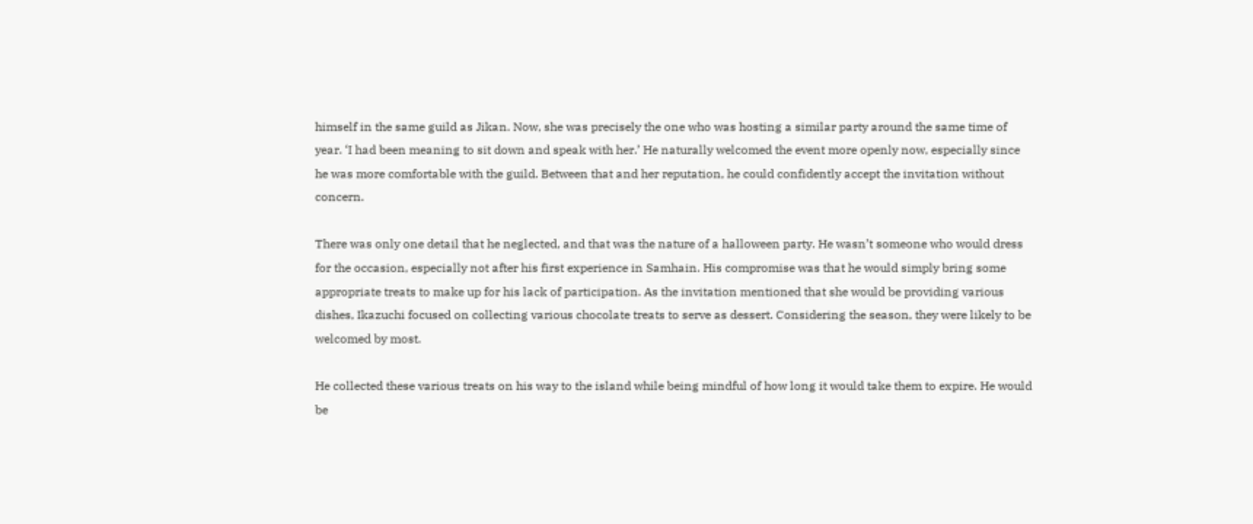himself in the same guild as Jikan. Now, she was precisely the one who was hosting a similar party around the same time of year. ‘I had been meaning to sit down and speak with her.’ He naturally welcomed the event more openly now, especially since he was more comfortable with the guild. Between that and her reputation, he could confidently accept the invitation without concern.

There was only one detail that he neglected, and that was the nature of a halloween party. He wasn’t someone who would dress for the occasion, especially not after his first experience in Samhain. His compromise was that he would simply bring some appropriate treats to make up for his lack of participation. As the invitation mentioned that she would be providing various dishes, Ikazuchi focused on collecting various chocolate treats to serve as dessert. Considering the season, they were likely to be welcomed by most.

He collected these various treats on his way to the island while being mindful of how long it would take them to expire. He would be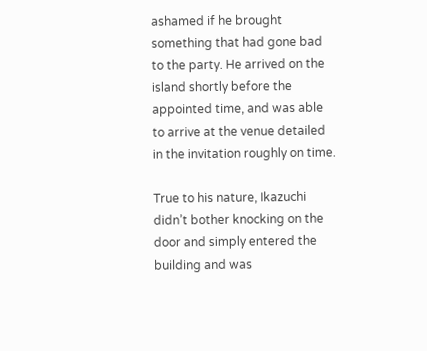ashamed if he brought something that had gone bad to the party. He arrived on the island shortly before the appointed time, and was able to arrive at the venue detailed in the invitation roughly on time.

True to his nature, Ikazuchi didn’t bother knocking on the door and simply entered the building and was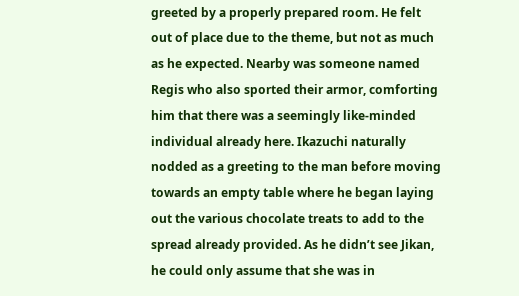greeted by a properly prepared room. He felt out of place due to the theme, but not as much as he expected. Nearby was someone named Regis who also sported their armor, comforting him that there was a seemingly like-minded individual already here. Ikazuchi naturally nodded as a greeting to the man before moving towards an empty table where he began laying out the various chocolate treats to add to the spread already provided. As he didn’t see Jikan, he could only assume that she was in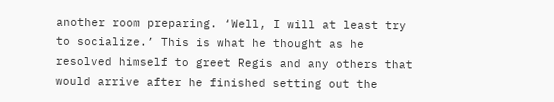another room preparing. ‘Well, I will at least try to socialize.’ This is what he thought as he resolved himself to greet Regis and any others that would arrive after he finished setting out the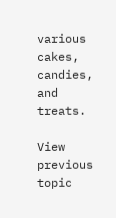various cakes, candies, and treats.

View previous topic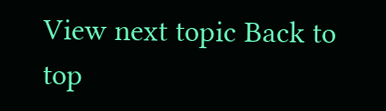View next topic Back to top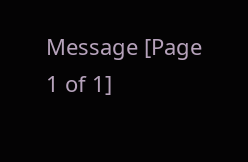Message [Page 1 of 1]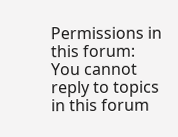Permissions in this forum:
You cannot reply to topics in this forum